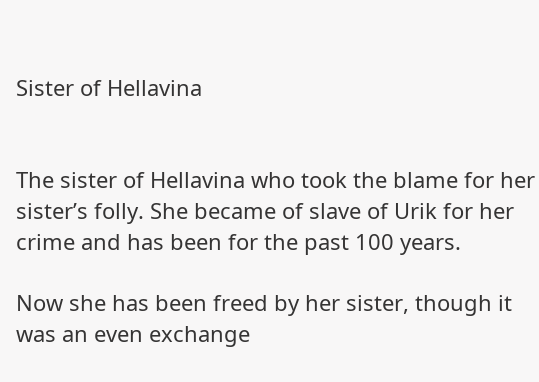Sister of Hellavina


The sister of Hellavina who took the blame for her sister’s folly. She became of slave of Urik for her crime and has been for the past 100 years.

Now she has been freed by her sister, though it was an even exchange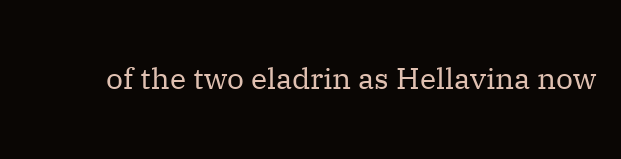of the two eladrin as Hellavina now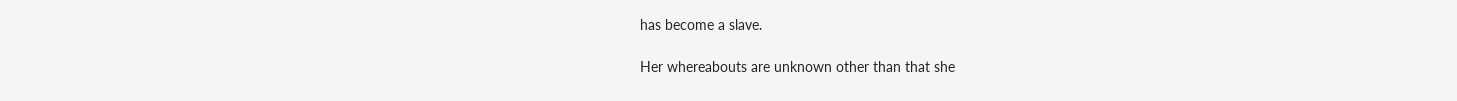has become a slave.

Her whereabouts are unknown other than that she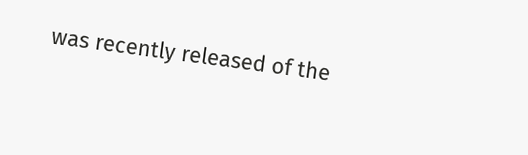was recently released of the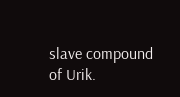slave compound of Urik.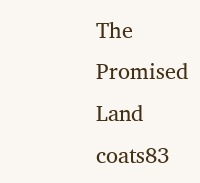The Promised Land coats83